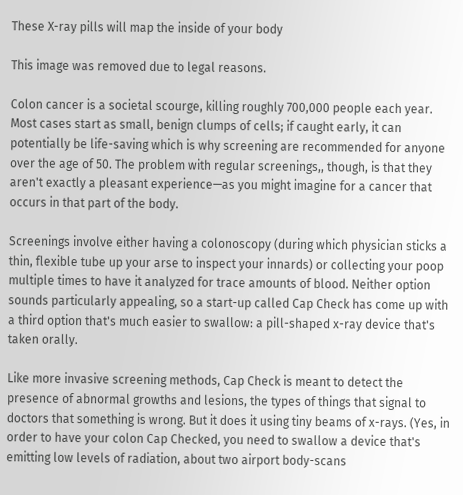These X-ray pills will map the inside of your body

This image was removed due to legal reasons.

Colon cancer is a societal scourge, killing roughly 700,000 people each year. Most cases start as small, benign clumps of cells; if caught early, it can potentially be life-saving which is why screening are recommended for anyone over the age of 50. The problem with regular screenings,, though, is that they aren't exactly a pleasant experience—as you might imagine for a cancer that occurs in that part of the body.

Screenings involve either having a colonoscopy (during which physician sticks a thin, flexible tube up your arse to inspect your innards) or collecting your poop multiple times to have it analyzed for trace amounts of blood. Neither option sounds particularly appealing, so a start-up called Cap Check has come up with a third option that's much easier to swallow: a pill-shaped x-ray device that's taken orally.

Like more invasive screening methods, Cap Check is meant to detect the presence of abnormal growths and lesions, the types of things that signal to doctors that something is wrong. But it does it using tiny beams of x-rays. (Yes, in order to have your colon Cap Checked, you need to swallow a device that's emitting low levels of radiation, about two airport body-scans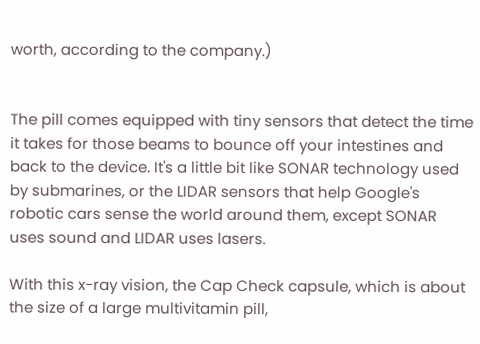worth, according to the company.)


The pill comes equipped with tiny sensors that detect the time it takes for those beams to bounce off your intestines and back to the device. It's a little bit like SONAR technology used by submarines, or the LIDAR sensors that help Google's robotic cars sense the world around them, except SONAR uses sound and LIDAR uses lasers.

With this x-ray vision, the Cap Check capsule, which is about the size of a large multivitamin pill,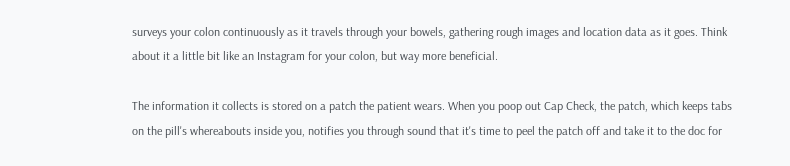surveys your colon continuously as it travels through your bowels, gathering rough images and location data as it goes. Think about it a little bit like an Instagram for your colon, but way more beneficial.

The information it collects is stored on a patch the patient wears. When you poop out Cap Check, the patch, which keeps tabs on the pill's whereabouts inside you, notifies you through sound that it's time to peel the patch off and take it to the doc for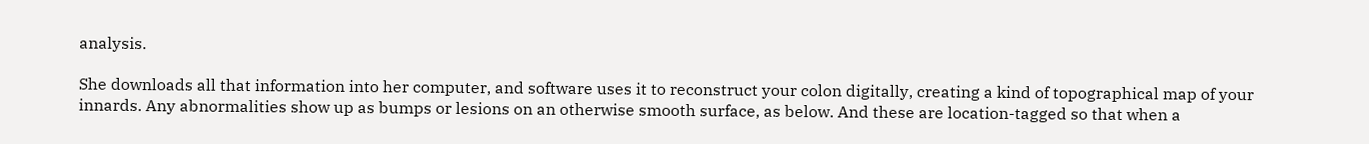analysis.

She downloads all that information into her computer, and software uses it to reconstruct your colon digitally, creating a kind of topographical map of your innards. Any abnormalities show up as bumps or lesions on an otherwise smooth surface, as below. And these are location-tagged so that when a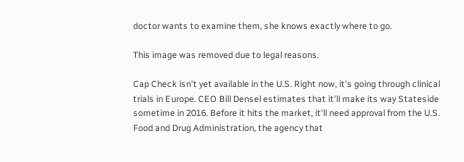doctor wants to examine them, she knows exactly where to go.

This image was removed due to legal reasons.

Cap Check isn't yet available in the U.S. Right now, it's going through clinical trials in Europe. CEO Bill Densel estimates that it'll make its way Stateside sometime in 2016. Before it hits the market, it'll need approval from the U.S. Food and Drug Administration, the agency that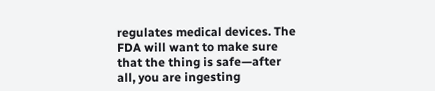regulates medical devices. The FDA will want to make sure that the thing is safe—after all, you are ingesting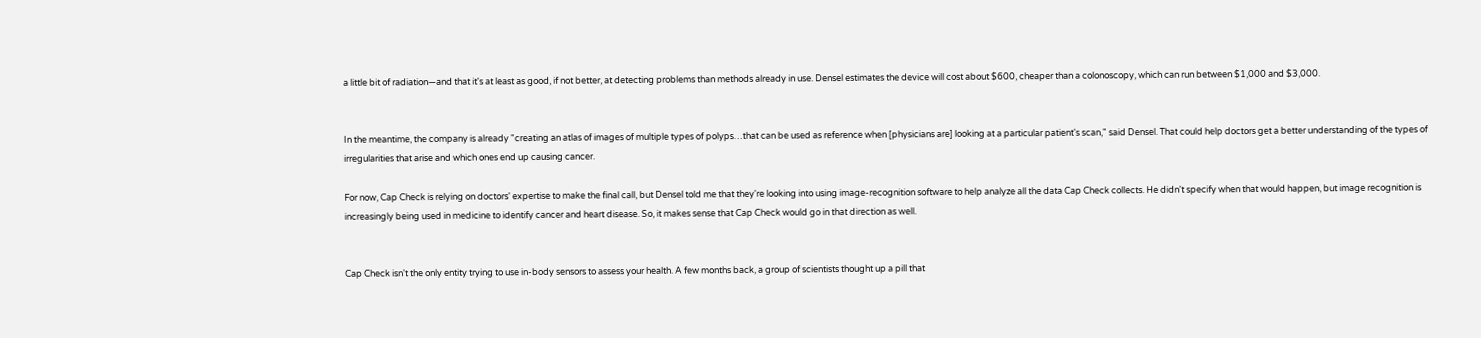a little bit of radiation—and that it's at least as good, if not better, at detecting problems than methods already in use. Densel estimates the device will cost about $600, cheaper than a colonoscopy, which can run between $1,000 and $3,000.


In the meantime, the company is already "creating an atlas of images of multiple types of polyps…that can be used as reference when [physicians are] looking at a particular patient's scan," said Densel. That could help doctors get a better understanding of the types of irregularities that arise and which ones end up causing cancer.

For now, Cap Check is relying on doctors' expertise to make the final call, but Densel told me that they're looking into using image-recognition software to help analyze all the data Cap Check collects. He didn't specify when that would happen, but image recognition is increasingly being used in medicine to identify cancer and heart disease. So, it makes sense that Cap Check would go in that direction as well.


Cap Check isn't the only entity trying to use in-body sensors to assess your health. A few months back, a group of scientists thought up a pill that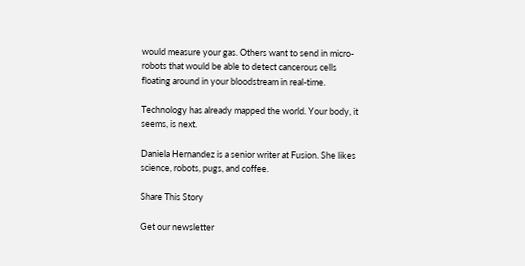would measure your gas. Others want to send in micro-robots that would be able to detect cancerous cells floating around in your bloodstream in real-time.

Technology has already mapped the world. Your body, it seems, is next.

Daniela Hernandez is a senior writer at Fusion. She likes science, robots, pugs, and coffee.

Share This Story

Get our newsletter